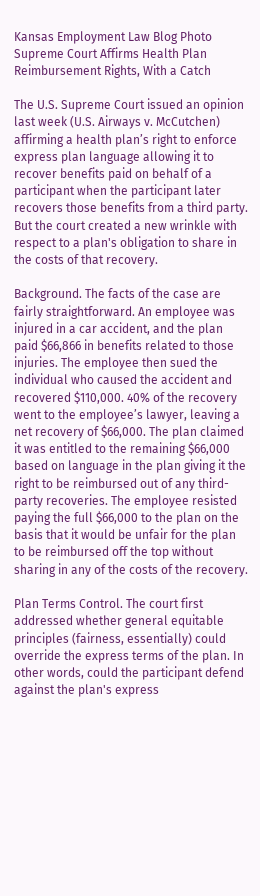Kansas Employment Law Blog Photo
Supreme Court Affirms Health Plan Reimbursement Rights, With a Catch

The U.S. Supreme Court issued an opinion last week (U.S. Airways v. McCutchen) affirming a health plan’s right to enforce express plan language allowing it to recover benefits paid on behalf of a participant when the participant later recovers those benefits from a third party. But the court created a new wrinkle with respect to a plan's obligation to share in the costs of that recovery.

Background. The facts of the case are fairly straightforward. An employee was injured in a car accident, and the plan paid $66,866 in benefits related to those injuries. The employee then sued the individual who caused the accident and recovered $110,000. 40% of the recovery went to the employee’s lawyer, leaving a net recovery of $66,000. The plan claimed it was entitled to the remaining $66,000 based on language in the plan giving it the right to be reimbursed out of any third-party recoveries. The employee resisted paying the full $66,000 to the plan on the basis that it would be unfair for the plan to be reimbursed off the top without sharing in any of the costs of the recovery.

Plan Terms Control. The court first addressed whether general equitable principles (fairness, essentially) could override the express terms of the plan. In other words, could the participant defend against the plan's express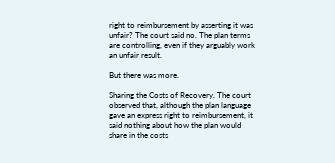right to reimbursement by asserting it was unfair? The court said no. The plan terms are controlling, even if they arguably work an unfair result.

But there was more.

Sharing the Costs of Recovery. The court observed that, although the plan language gave an express right to reimbursement, it said nothing about how the plan would share in the costs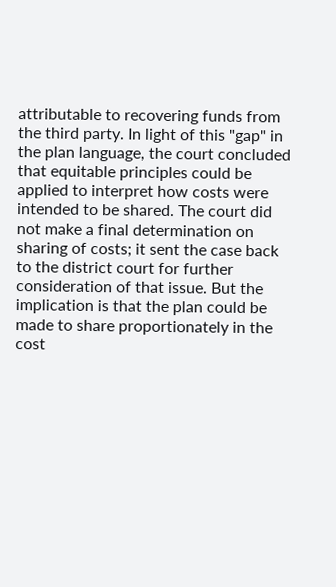attributable to recovering funds from the third party. In light of this "gap" in the plan language, the court concluded that equitable principles could be applied to interpret how costs were intended to be shared. The court did not make a final determination on sharing of costs; it sent the case back to the district court for further consideration of that issue. But the implication is that the plan could be made to share proportionately in the cost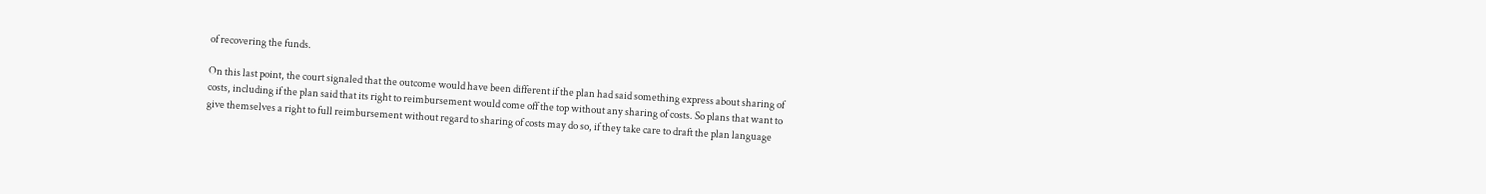of recovering the funds.

On this last point, the court signaled that the outcome would have been different if the plan had said something express about sharing of costs, including if the plan said that its right to reimbursement would come off the top without any sharing of costs. So plans that want to give themselves a right to full reimbursement without regard to sharing of costs may do so, if they take care to draft the plan language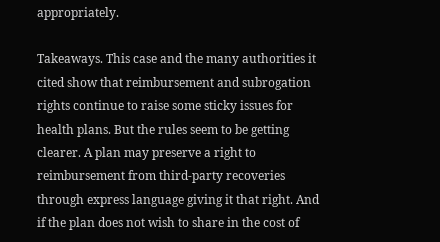appropriately.

Takeaways. This case and the many authorities it cited show that reimbursement and subrogation rights continue to raise some sticky issues for health plans. But the rules seem to be getting clearer. A plan may preserve a right to reimbursement from third-party recoveries through express language giving it that right. And if the plan does not wish to share in the cost of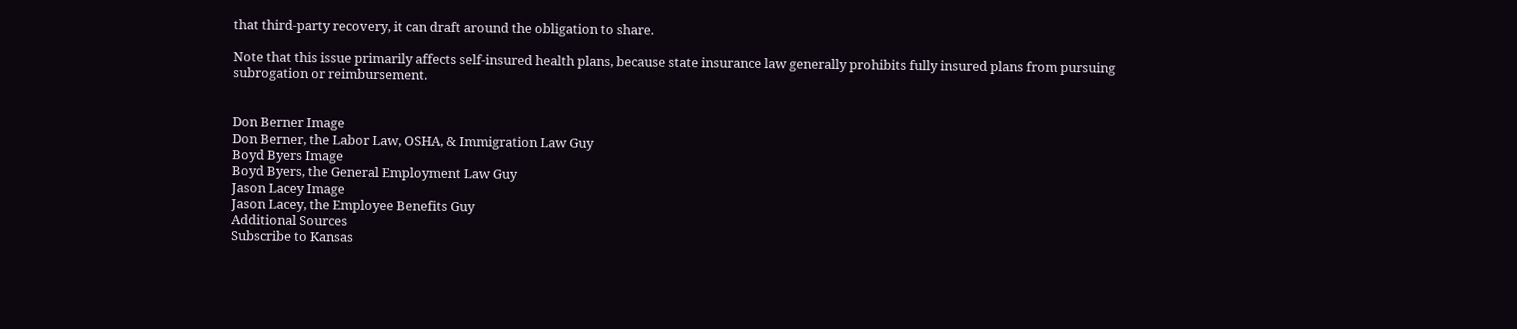that third-party recovery, it can draft around the obligation to share.

Note that this issue primarily affects self-insured health plans, because state insurance law generally prohibits fully insured plans from pursuing subrogation or reimbursement.


Don Berner Image
Don Berner, the Labor Law, OSHA, & Immigration Law Guy
Boyd Byers Image
Boyd Byers, the General Employment Law Guy
Jason Lacey Image
Jason Lacey, the Employee Benefits Guy
Additional Sources
Subscribe to Kansas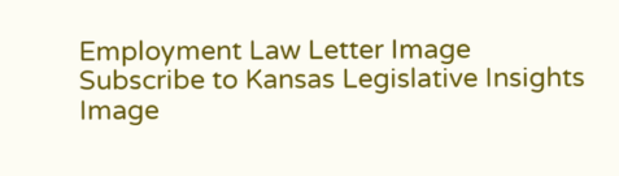Employment Law Letter Image
Subscribe to Kansas Legislative Insights Image